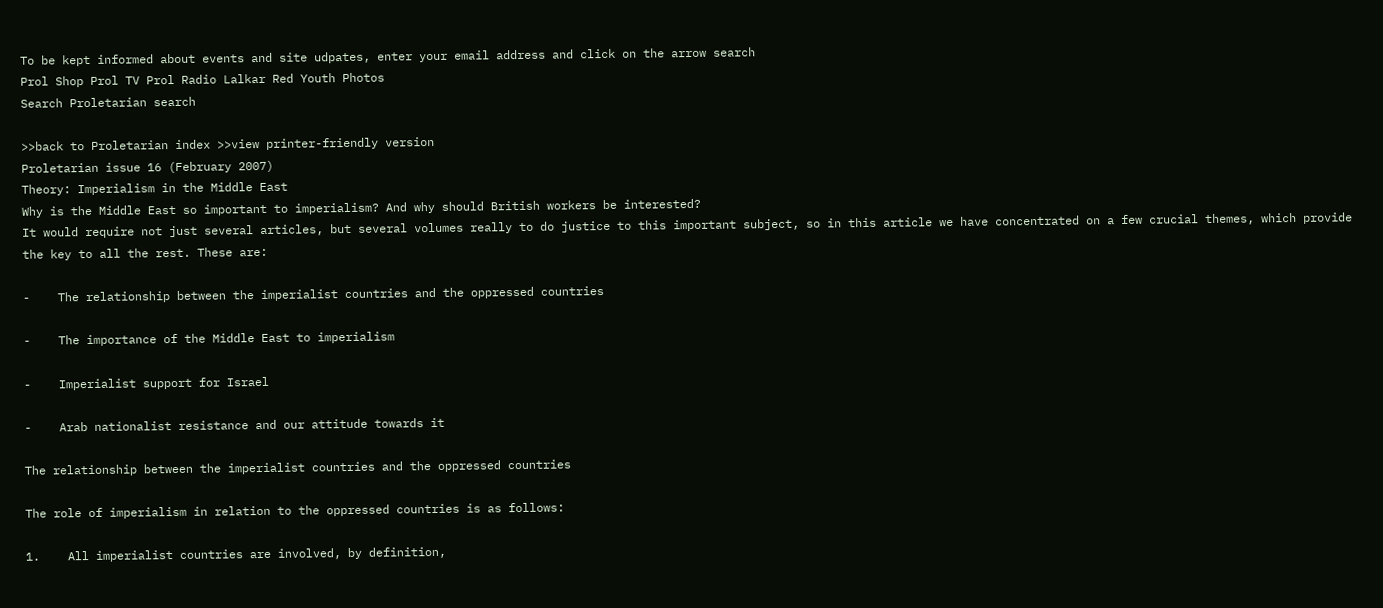To be kept informed about events and site udpates, enter your email address and click on the arrow search
Prol Shop Prol TV Prol Radio Lalkar Red Youth Photos
Search Proletarian search

>>back to Proletarian index >>view printer-friendly version
Proletarian issue 16 (February 2007)
Theory: Imperialism in the Middle East
Why is the Middle East so important to imperialism? And why should British workers be interested?
It would require not just several articles, but several volumes really to do justice to this important subject, so in this article we have concentrated on a few crucial themes, which provide the key to all the rest. These are:

-    The relationship between the imperialist countries and the oppressed countries

-    The importance of the Middle East to imperialism

-    Imperialist support for Israel

-    Arab nationalist resistance and our attitude towards it

The relationship between the imperialist countries and the oppressed countries

The role of imperialism in relation to the oppressed countries is as follows:

1.    All imperialist countries are involved, by definition,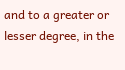and to a greater or lesser degree, in the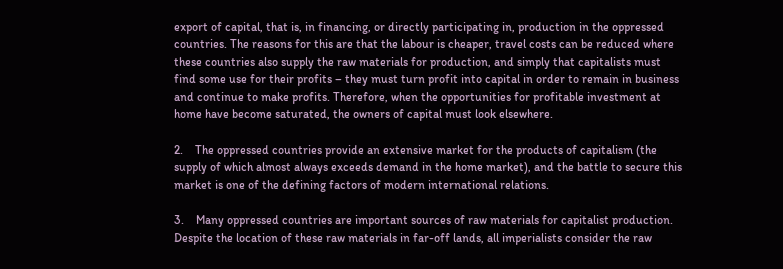export of capital, that is, in financing, or directly participating in, production in the oppressed countries. The reasons for this are that the labour is cheaper, travel costs can be reduced where these countries also supply the raw materials for production, and simply that capitalists must find some use for their profits – they must turn profit into capital in order to remain in business and continue to make profits. Therefore, when the opportunities for profitable investment at home have become saturated, the owners of capital must look elsewhere.

2.    The oppressed countries provide an extensive market for the products of capitalism (the supply of which almost always exceeds demand in the home market), and the battle to secure this market is one of the defining factors of modern international relations.

3.    Many oppressed countries are important sources of raw materials for capitalist production. Despite the location of these raw materials in far-off lands, all imperialists consider the raw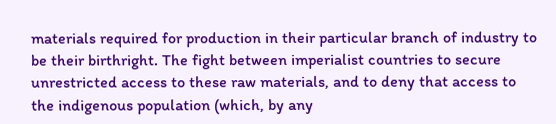materials required for production in their particular branch of industry to be their birthright. The fight between imperialist countries to secure unrestricted access to these raw materials, and to deny that access to the indigenous population (which, by any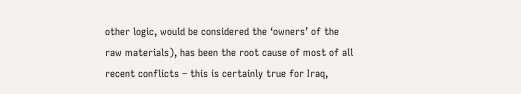other logic, would be considered the ‘owners’ of the raw materials), has been the root cause of most of all recent conflicts – this is certainly true for Iraq,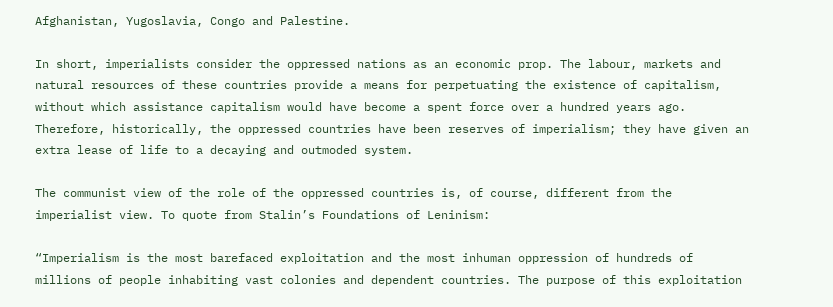Afghanistan, Yugoslavia, Congo and Palestine.

In short, imperialists consider the oppressed nations as an economic prop. The labour, markets and natural resources of these countries provide a means for perpetuating the existence of capitalism, without which assistance capitalism would have become a spent force over a hundred years ago. Therefore, historically, the oppressed countries have been reserves of imperialism; they have given an extra lease of life to a decaying and outmoded system.

The communist view of the role of the oppressed countries is, of course, different from the imperialist view. To quote from Stalin’s Foundations of Leninism:

“Imperialism is the most barefaced exploitation and the most inhuman oppression of hundreds of millions of people inhabiting vast colonies and dependent countries. The purpose of this exploitation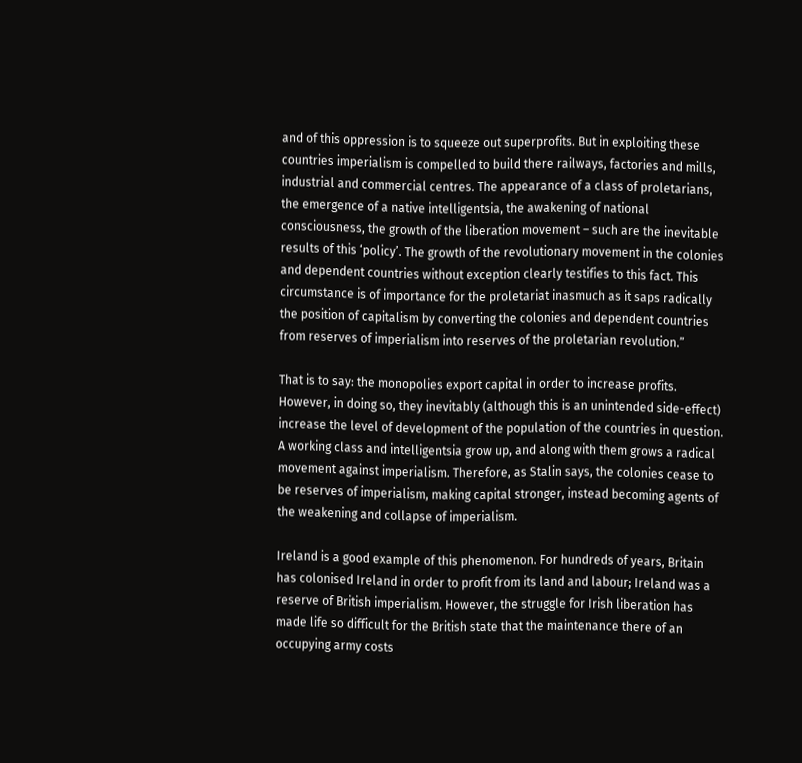and of this oppression is to squeeze out superprofits. But in exploiting these countries imperialism is compelled to build there railways, factories and mills, industrial and commercial centres. The appearance of a class of proletarians, the emergence of a native intelligentsia, the awakening of national consciousness, the growth of the liberation movement – such are the inevitable results of this ‘policy’. The growth of the revolutionary movement in the colonies and dependent countries without exception clearly testifies to this fact. This circumstance is of importance for the proletariat inasmuch as it saps radically the position of capitalism by converting the colonies and dependent countries from reserves of imperialism into reserves of the proletarian revolution.”

That is to say: the monopolies export capital in order to increase profits. However, in doing so, they inevitably (although this is an unintended side-effect) increase the level of development of the population of the countries in question. A working class and intelligentsia grow up, and along with them grows a radical movement against imperialism. Therefore, as Stalin says, the colonies cease to be reserves of imperialism, making capital stronger, instead becoming agents of the weakening and collapse of imperialism.

Ireland is a good example of this phenomenon. For hundreds of years, Britain has colonised Ireland in order to profit from its land and labour; Ireland was a reserve of British imperialism. However, the struggle for Irish liberation has made life so difficult for the British state that the maintenance there of an occupying army costs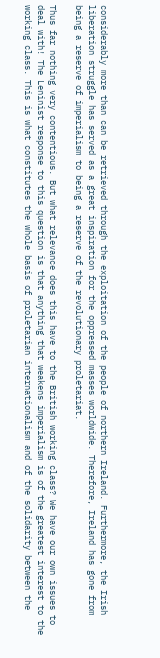considerably more than can be retrieved through the exploitation of the people of northern Ireland. Furthermore, the Irish liberation struggle has served as a great inspiration for the oppressed masses worldwide. Therefore, Ireland has gone from being a reserve of imperialism to being a reserve of the revolutionary proletariat.

Thus far nothing very contentious. But what relevance does this have to the British working class? We have our own issues to deal with! The Leninist response to this question is that anything that weakens imperialism is of the greatest interest to the working class. This is what constitutes the whole basis of proletarian internationalism and of the solidarity between the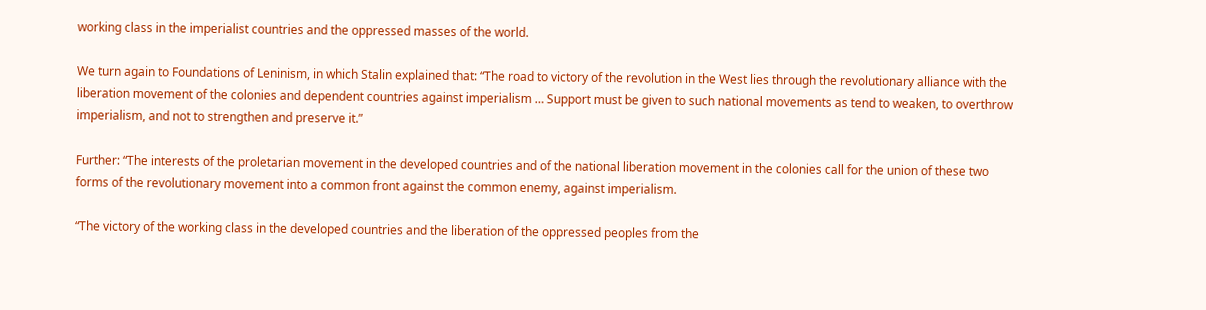working class in the imperialist countries and the oppressed masses of the world.

We turn again to Foundations of Leninism, in which Stalin explained that: “The road to victory of the revolution in the West lies through the revolutionary alliance with the liberation movement of the colonies and dependent countries against imperialism … Support must be given to such national movements as tend to weaken, to overthrow imperialism, and not to strengthen and preserve it.”

Further: “The interests of the proletarian movement in the developed countries and of the national liberation movement in the colonies call for the union of these two forms of the revolutionary movement into a common front against the common enemy, against imperialism.

“The victory of the working class in the developed countries and the liberation of the oppressed peoples from the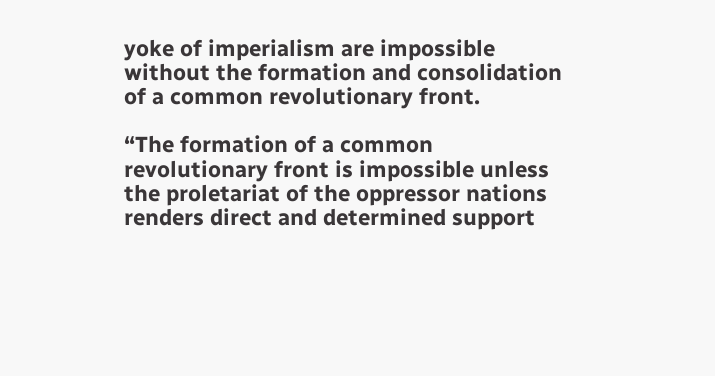yoke of imperialism are impossible without the formation and consolidation of a common revolutionary front.

“The formation of a common revolutionary front is impossible unless the proletariat of the oppressor nations renders direct and determined support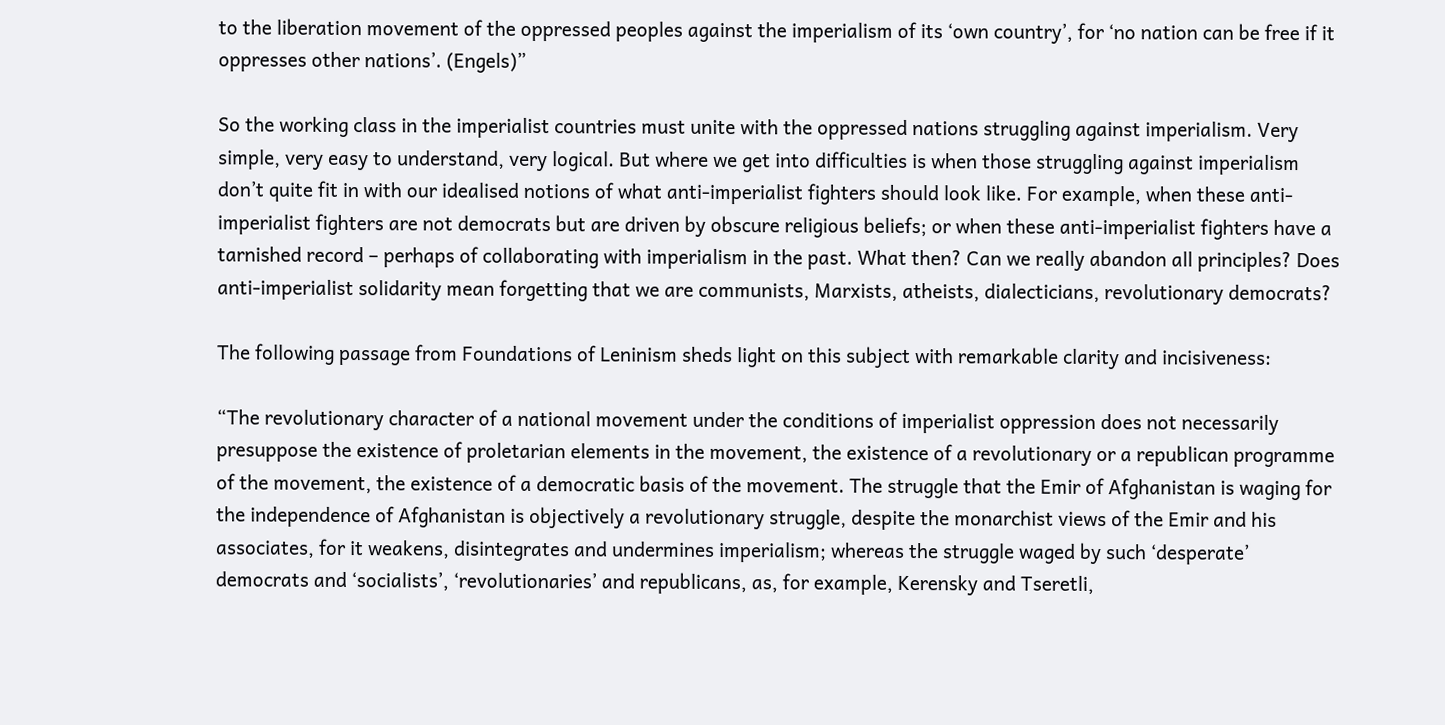to the liberation movement of the oppressed peoples against the imperialism of its ‘own country’, for ‘no nation can be free if it oppresses other nations’. (Engels)”

So the working class in the imperialist countries must unite with the oppressed nations struggling against imperialism. Very simple, very easy to understand, very logical. But where we get into difficulties is when those struggling against imperialism don’t quite fit in with our idealised notions of what anti-imperialist fighters should look like. For example, when these anti-imperialist fighters are not democrats but are driven by obscure religious beliefs; or when these anti-imperialist fighters have a tarnished record – perhaps of collaborating with imperialism in the past. What then? Can we really abandon all principles? Does anti-imperialist solidarity mean forgetting that we are communists, Marxists, atheists, dialecticians, revolutionary democrats?

The following passage from Foundations of Leninism sheds light on this subject with remarkable clarity and incisiveness:

“The revolutionary character of a national movement under the conditions of imperialist oppression does not necessarily presuppose the existence of proletarian elements in the movement, the existence of a revolutionary or a republican programme of the movement, the existence of a democratic basis of the movement. The struggle that the Emir of Afghanistan is waging for the independence of Afghanistan is objectively a revolutionary struggle, despite the monarchist views of the Emir and his associates, for it weakens, disintegrates and undermines imperialism; whereas the struggle waged by such ‘desperate’ democrats and ‘socialists’, ‘revolutionaries’ and republicans, as, for example, Kerensky and Tseretli,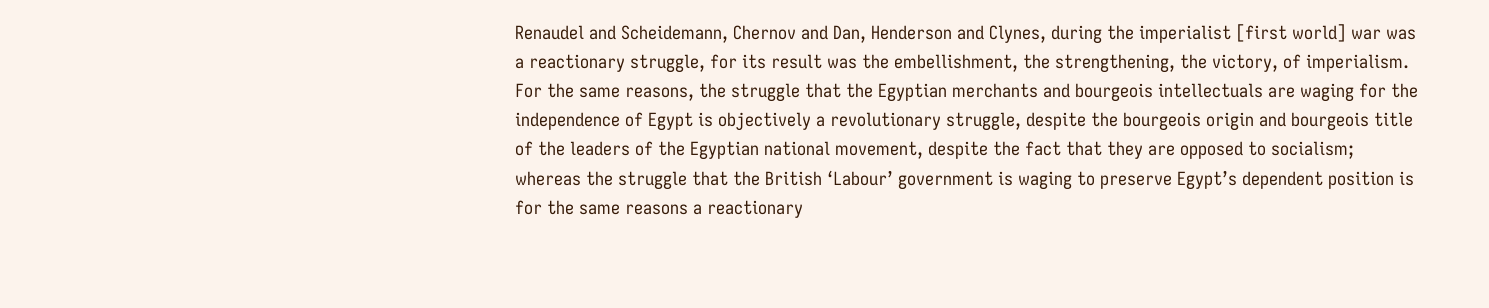Renaudel and Scheidemann, Chernov and Dan, Henderson and Clynes, during the imperialist [first world] war was a reactionary struggle, for its result was the embellishment, the strengthening, the victory, of imperialism. For the same reasons, the struggle that the Egyptian merchants and bourgeois intellectuals are waging for the independence of Egypt is objectively a revolutionary struggle, despite the bourgeois origin and bourgeois title of the leaders of the Egyptian national movement, despite the fact that they are opposed to socialism; whereas the struggle that the British ‘Labour’ government is waging to preserve Egypt’s dependent position is for the same reasons a reactionary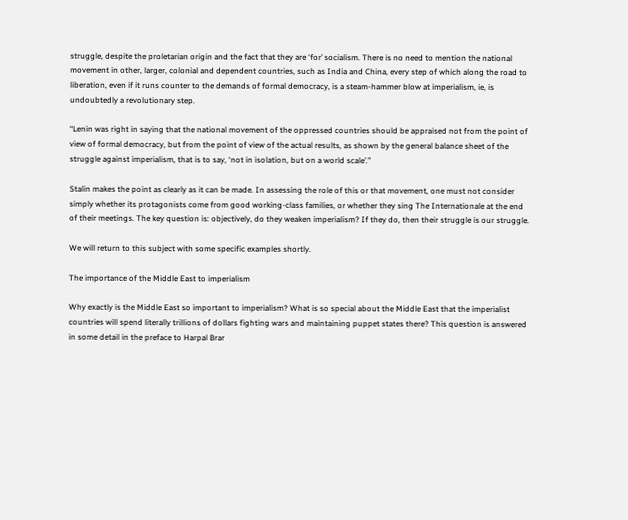struggle, despite the proletarian origin and the fact that they are ‘for’ socialism. There is no need to mention the national movement in other, larger, colonial and dependent countries, such as India and China, every step of which along the road to liberation, even if it runs counter to the demands of formal democracy, is a steam-hammer blow at imperialism, ie, is undoubtedly a revolutionary step.

“Lenin was right in saying that the national movement of the oppressed countries should be appraised not from the point of view of formal democracy, but from the point of view of the actual results, as shown by the general balance sheet of the struggle against imperialism, that is to say, ‘not in isolation, but on a world scale’.”

Stalin makes the point as clearly as it can be made. In assessing the role of this or that movement, one must not consider simply whether its protagonists come from good working-class families, or whether they sing The Internationale at the end of their meetings. The key question is: objectively, do they weaken imperialism? If they do, then their struggle is our struggle.

We will return to this subject with some specific examples shortly.

The importance of the Middle East to imperialism

Why exactly is the Middle East so important to imperialism? What is so special about the Middle East that the imperialist countries will spend literally trillions of dollars fighting wars and maintaining puppet states there? This question is answered in some detail in the preface to Harpal Brar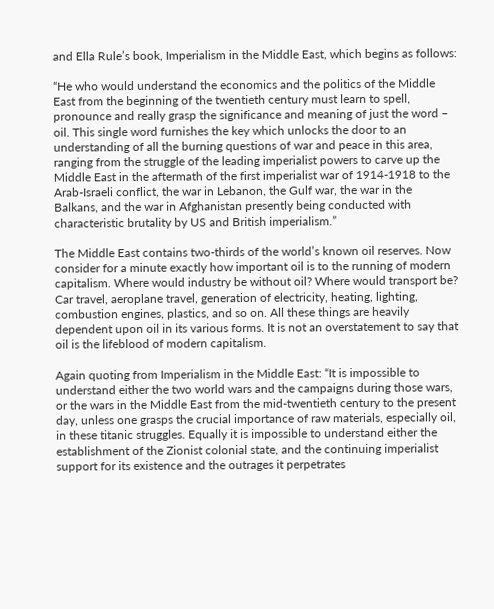and Ella Rule’s book, Imperialism in the Middle East, which begins as follows:

“He who would understand the economics and the politics of the Middle East from the beginning of the twentieth century must learn to spell, pronounce and really grasp the significance and meaning of just the word – oil. This single word furnishes the key which unlocks the door to an understanding of all the burning questions of war and peace in this area, ranging from the struggle of the leading imperialist powers to carve up the Middle East in the aftermath of the first imperialist war of 1914-1918 to the Arab-Israeli conflict, the war in Lebanon, the Gulf war, the war in the Balkans, and the war in Afghanistan presently being conducted with characteristic brutality by US and British imperialism.”

The Middle East contains two-thirds of the world’s known oil reserves. Now consider for a minute exactly how important oil is to the running of modern capitalism. Where would industry be without oil? Where would transport be? Car travel, aeroplane travel, generation of electricity, heating, lighting, combustion engines, plastics, and so on. All these things are heavily dependent upon oil in its various forms. It is not an overstatement to say that oil is the lifeblood of modern capitalism.

Again quoting from Imperialism in the Middle East: “It is impossible to understand either the two world wars and the campaigns during those wars, or the wars in the Middle East from the mid-twentieth century to the present day, unless one grasps the crucial importance of raw materials, especially oil, in these titanic struggles. Equally it is impossible to understand either the establishment of the Zionist colonial state, and the continuing imperialist support for its existence and the outrages it perpetrates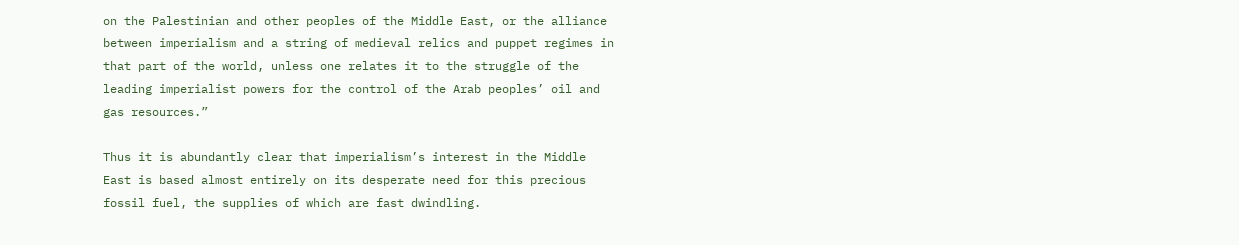on the Palestinian and other peoples of the Middle East, or the alliance between imperialism and a string of medieval relics and puppet regimes in that part of the world, unless one relates it to the struggle of the leading imperialist powers for the control of the Arab peoples’ oil and gas resources.”

Thus it is abundantly clear that imperialism’s interest in the Middle East is based almost entirely on its desperate need for this precious fossil fuel, the supplies of which are fast dwindling.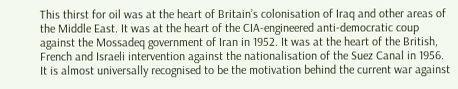This thirst for oil was at the heart of Britain’s colonisation of Iraq and other areas of the Middle East. It was at the heart of the CIA-engineered anti-democratic coup against the Mossadeq government of Iran in 1952. It was at the heart of the British, French and Israeli intervention against the nationalisation of the Suez Canal in 1956. It is almost universally recognised to be the motivation behind the current war against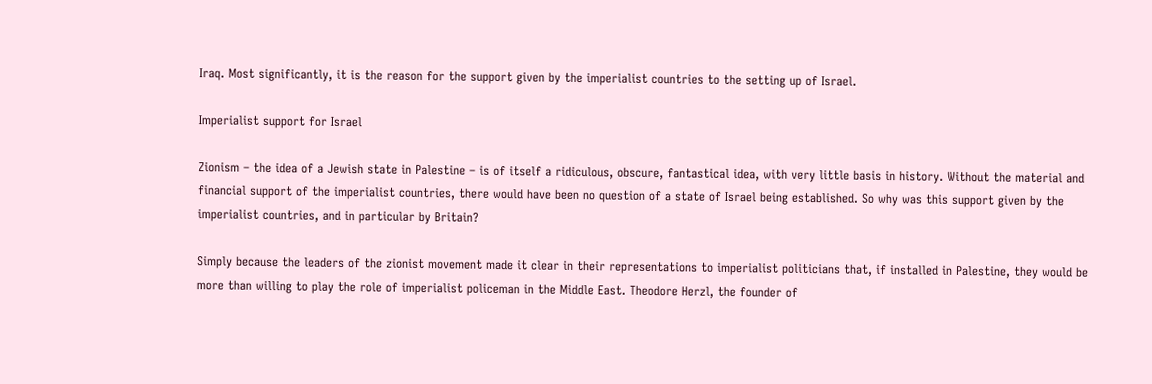Iraq. Most significantly, it is the reason for the support given by the imperialist countries to the setting up of Israel.

Imperialist support for Israel

Zionism – the idea of a Jewish state in Palestine – is of itself a ridiculous, obscure, fantastical idea, with very little basis in history. Without the material and financial support of the imperialist countries, there would have been no question of a state of Israel being established. So why was this support given by the imperialist countries, and in particular by Britain?

Simply because the leaders of the zionist movement made it clear in their representations to imperialist politicians that, if installed in Palestine, they would be more than willing to play the role of imperialist policeman in the Middle East. Theodore Herzl, the founder of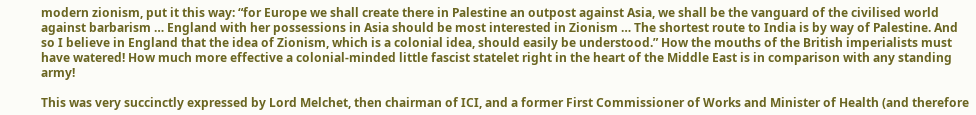modern zionism, put it this way: “for Europe we shall create there in Palestine an outpost against Asia, we shall be the vanguard of the civilised world against barbarism … England with her possessions in Asia should be most interested in Zionism … The shortest route to India is by way of Palestine. And so I believe in England that the idea of Zionism, which is a colonial idea, should easily be understood.” How the mouths of the British imperialists must have watered! How much more effective a colonial-minded little fascist statelet right in the heart of the Middle East is in comparison with any standing army!

This was very succinctly expressed by Lord Melchet, then chairman of ICI, and a former First Commissioner of Works and Minister of Health (and therefore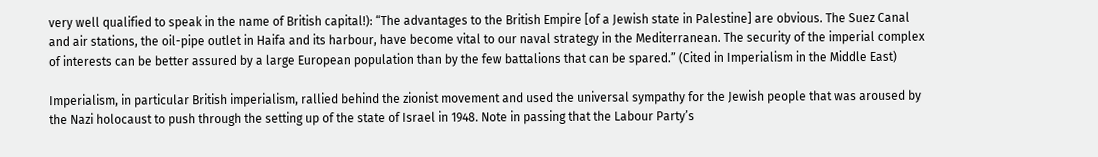very well qualified to speak in the name of British capital!): “The advantages to the British Empire [of a Jewish state in Palestine] are obvious. The Suez Canal and air stations, the oil-pipe outlet in Haifa and its harbour, have become vital to our naval strategy in the Mediterranean. The security of the imperial complex of interests can be better assured by a large European population than by the few battalions that can be spared.” (Cited in Imperialism in the Middle East)

Imperialism, in particular British imperialism, rallied behind the zionist movement and used the universal sympathy for the Jewish people that was aroused by the Nazi holocaust to push through the setting up of the state of Israel in 1948. Note in passing that the Labour Party’s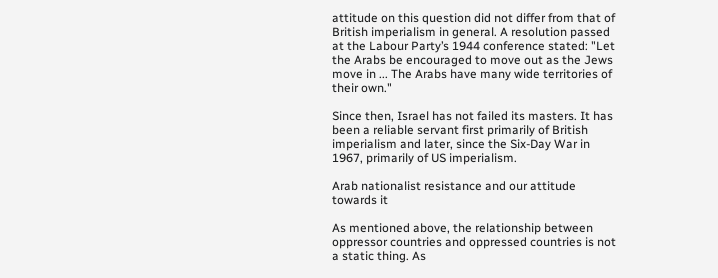attitude on this question did not differ from that of British imperialism in general. A resolution passed at the Labour Party’s 1944 conference stated: "Let the Arabs be encouraged to move out as the Jews move in ... The Arabs have many wide territories of their own."

Since then, Israel has not failed its masters. It has been a reliable servant first primarily of British imperialism and later, since the Six-Day War in 1967, primarily of US imperialism.

Arab nationalist resistance and our attitude towards it

As mentioned above, the relationship between oppressor countries and oppressed countries is not a static thing. As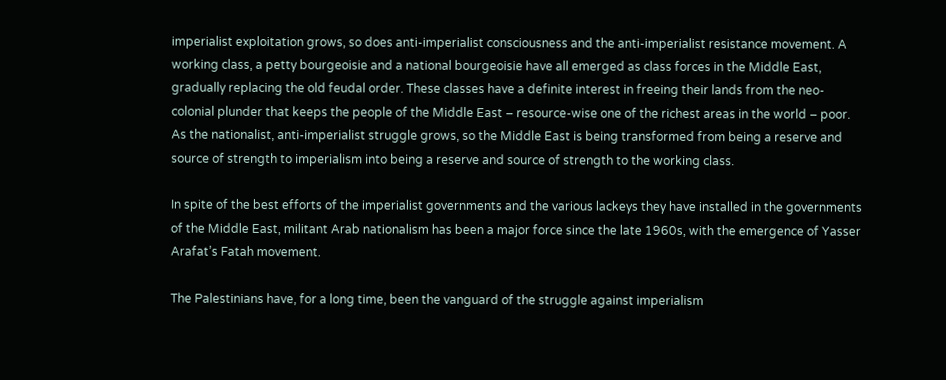imperialist exploitation grows, so does anti-imperialist consciousness and the anti-imperialist resistance movement. A working class, a petty bourgeoisie and a national bourgeoisie have all emerged as class forces in the Middle East, gradually replacing the old feudal order. These classes have a definite interest in freeing their lands from the neo-colonial plunder that keeps the people of the Middle East – resource-wise one of the richest areas in the world – poor. As the nationalist, anti-imperialist struggle grows, so the Middle East is being transformed from being a reserve and source of strength to imperialism into being a reserve and source of strength to the working class.

In spite of the best efforts of the imperialist governments and the various lackeys they have installed in the governments of the Middle East, militant Arab nationalism has been a major force since the late 1960s, with the emergence of Yasser Arafat’s Fatah movement.

The Palestinians have, for a long time, been the vanguard of the struggle against imperialism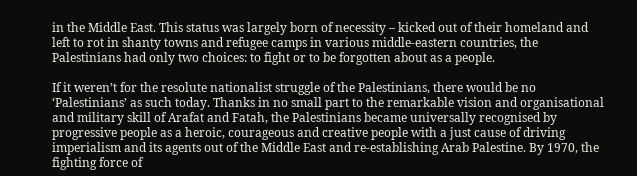in the Middle East. This status was largely born of necessity – kicked out of their homeland and left to rot in shanty towns and refugee camps in various middle-eastern countries, the Palestinians had only two choices: to fight or to be forgotten about as a people.

If it weren’t for the resolute nationalist struggle of the Palestinians, there would be no ‘Palestinians’ as such today. Thanks in no small part to the remarkable vision and organisational and military skill of Arafat and Fatah, the Palestinians became universally recognised by progressive people as a heroic, courageous and creative people with a just cause of driving imperialism and its agents out of the Middle East and re-establishing Arab Palestine. By 1970, the fighting force of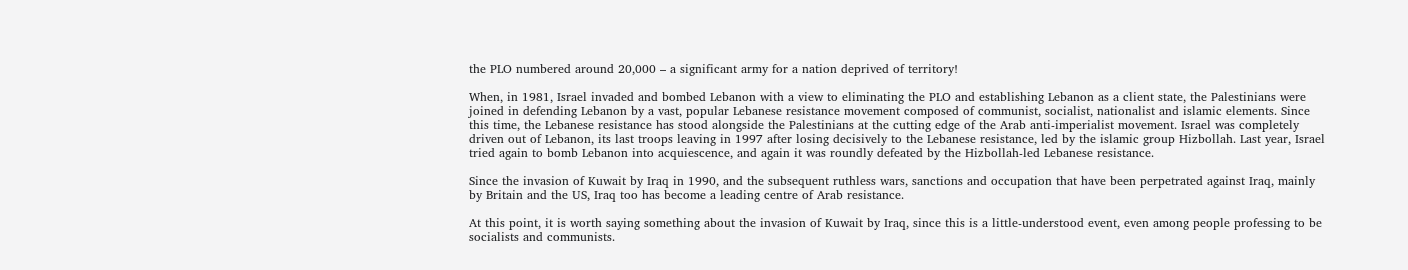the PLO numbered around 20,000 – a significant army for a nation deprived of territory!

When, in 1981, Israel invaded and bombed Lebanon with a view to eliminating the PLO and establishing Lebanon as a client state, the Palestinians were joined in defending Lebanon by a vast, popular Lebanese resistance movement composed of communist, socialist, nationalist and islamic elements. Since this time, the Lebanese resistance has stood alongside the Palestinians at the cutting edge of the Arab anti-imperialist movement. Israel was completely driven out of Lebanon, its last troops leaving in 1997 after losing decisively to the Lebanese resistance, led by the islamic group Hizbollah. Last year, Israel tried again to bomb Lebanon into acquiescence, and again it was roundly defeated by the Hizbollah-led Lebanese resistance.

Since the invasion of Kuwait by Iraq in 1990, and the subsequent ruthless wars, sanctions and occupation that have been perpetrated against Iraq, mainly by Britain and the US, Iraq too has become a leading centre of Arab resistance.

At this point, it is worth saying something about the invasion of Kuwait by Iraq, since this is a little-understood event, even among people professing to be socialists and communists.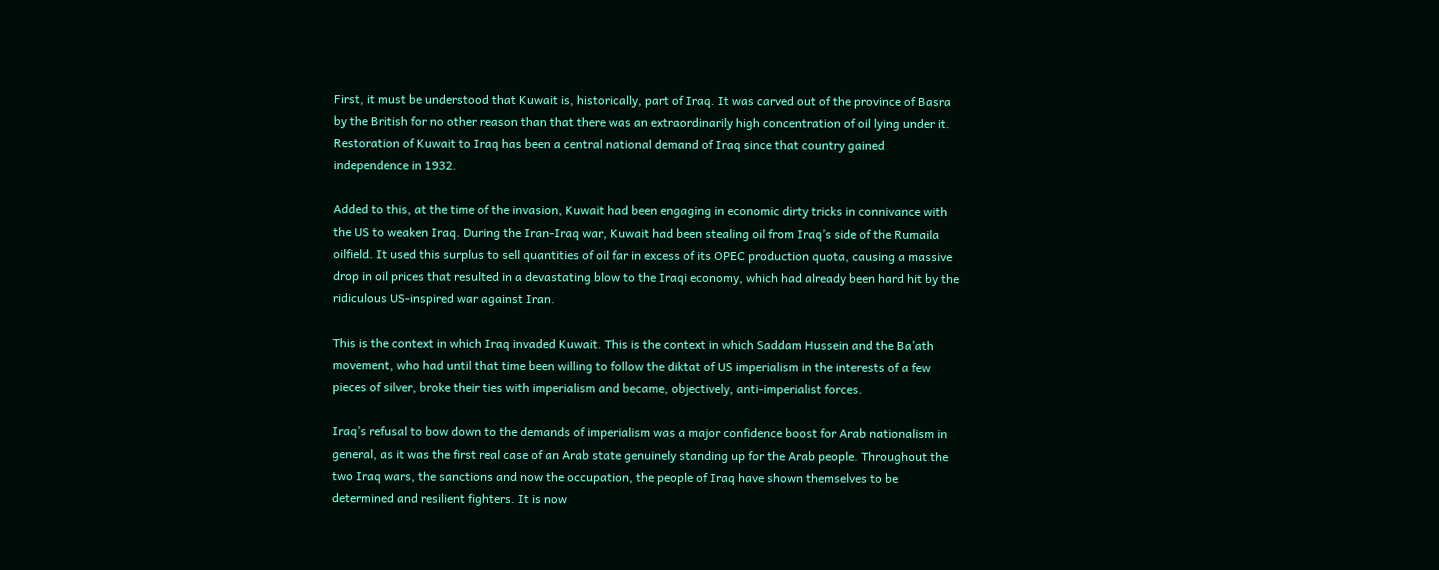First, it must be understood that Kuwait is, historically, part of Iraq. It was carved out of the province of Basra by the British for no other reason than that there was an extraordinarily high concentration of oil lying under it. Restoration of Kuwait to Iraq has been a central national demand of Iraq since that country gained independence in 1932.

Added to this, at the time of the invasion, Kuwait had been engaging in economic dirty tricks in connivance with the US to weaken Iraq. During the Iran-Iraq war, Kuwait had been stealing oil from Iraq’s side of the Rumaila oilfield. It used this surplus to sell quantities of oil far in excess of its OPEC production quota, causing a massive drop in oil prices that resulted in a devastating blow to the Iraqi economy, which had already been hard hit by the ridiculous US-inspired war against Iran.

This is the context in which Iraq invaded Kuwait. This is the context in which Saddam Hussein and the Ba’ath movement, who had until that time been willing to follow the diktat of US imperialism in the interests of a few pieces of silver, broke their ties with imperialism and became, objectively, anti-imperialist forces.

Iraq’s refusal to bow down to the demands of imperialism was a major confidence boost for Arab nationalism in general, as it was the first real case of an Arab state genuinely standing up for the Arab people. Throughout the two Iraq wars, the sanctions and now the occupation, the people of Iraq have shown themselves to be determined and resilient fighters. It is now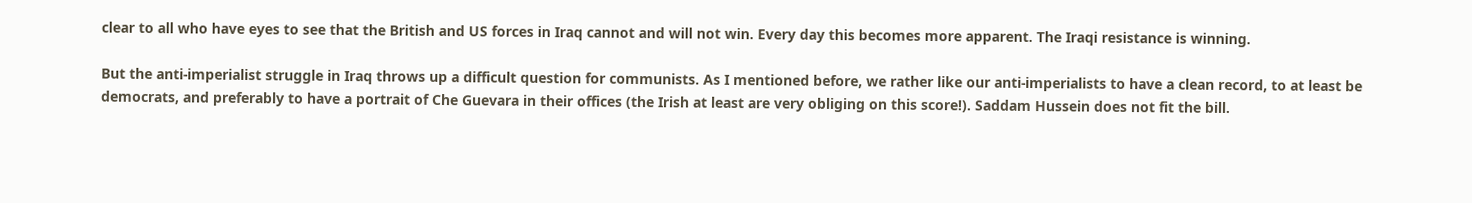clear to all who have eyes to see that the British and US forces in Iraq cannot and will not win. Every day this becomes more apparent. The Iraqi resistance is winning.

But the anti-imperialist struggle in Iraq throws up a difficult question for communists. As I mentioned before, we rather like our anti-imperialists to have a clean record, to at least be democrats, and preferably to have a portrait of Che Guevara in their offices (the Irish at least are very obliging on this score!). Saddam Hussein does not fit the bill.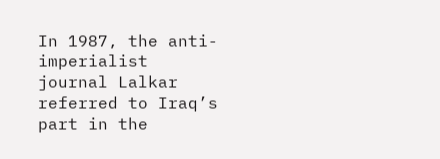In 1987, the anti-imperialist journal Lalkar referred to Iraq’s part in the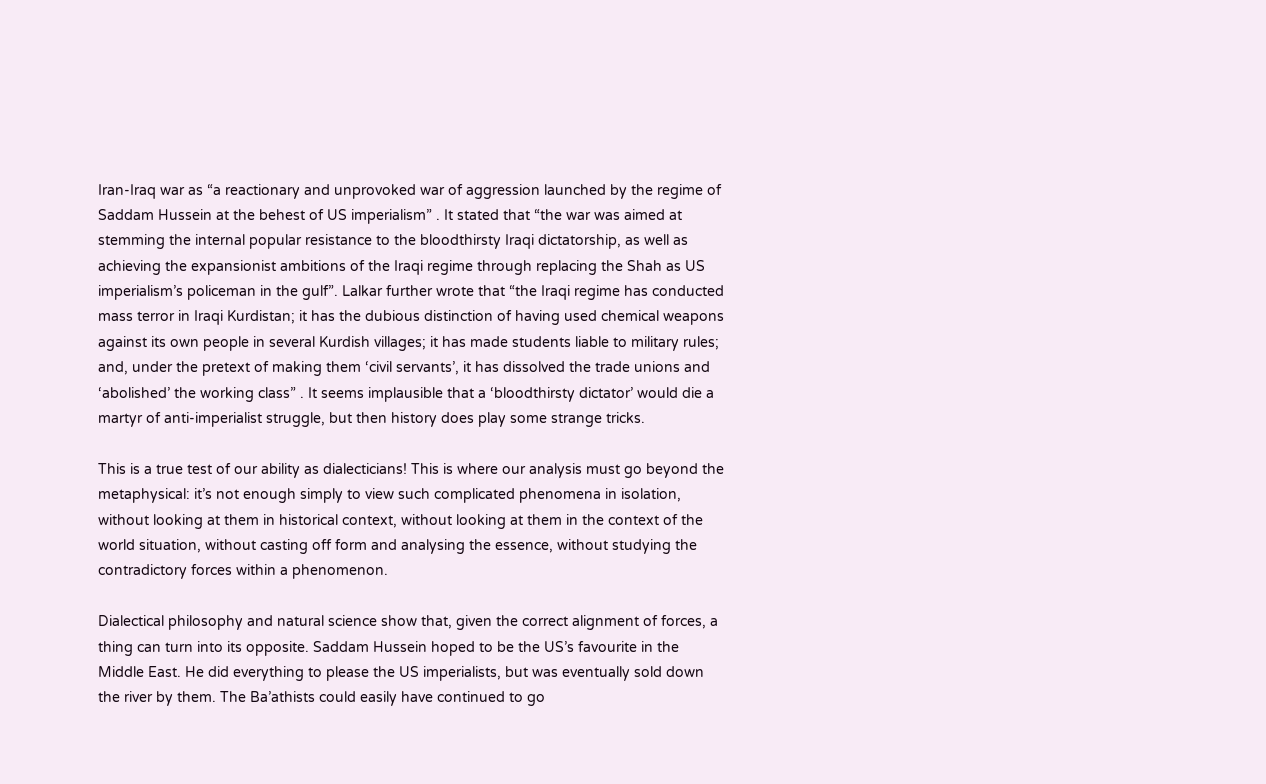Iran-Iraq war as “a reactionary and unprovoked war of aggression launched by the regime of Saddam Hussein at the behest of US imperialism” . It stated that “the war was aimed at stemming the internal popular resistance to the bloodthirsty Iraqi dictatorship, as well as achieving the expansionist ambitions of the Iraqi regime through replacing the Shah as US imperialism’s policeman in the gulf”. Lalkar further wrote that “the Iraqi regime has conducted mass terror in Iraqi Kurdistan; it has the dubious distinction of having used chemical weapons against its own people in several Kurdish villages; it has made students liable to military rules; and, under the pretext of making them ‘civil servants’, it has dissolved the trade unions and ‘abolished’ the working class” . It seems implausible that a ‘bloodthirsty dictator’ would die a martyr of anti-imperialist struggle, but then history does play some strange tricks.

This is a true test of our ability as dialecticians! This is where our analysis must go beyond the metaphysical: it’s not enough simply to view such complicated phenomena in isolation, without looking at them in historical context, without looking at them in the context of the world situation, without casting off form and analysing the essence, without studying the contradictory forces within a phenomenon.

Dialectical philosophy and natural science show that, given the correct alignment of forces, a thing can turn into its opposite. Saddam Hussein hoped to be the US’s favourite in the Middle East. He did everything to please the US imperialists, but was eventually sold down the river by them. The Ba’athists could easily have continued to go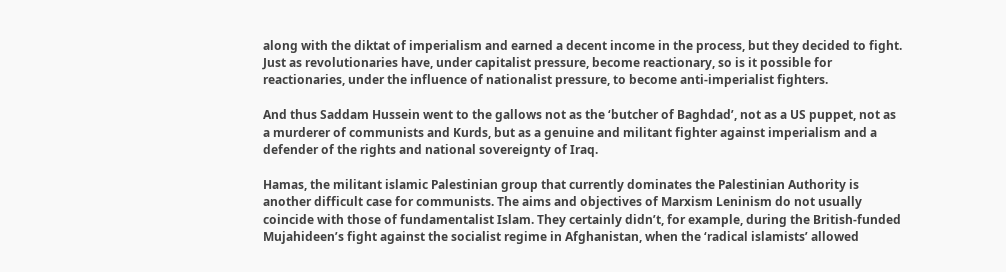along with the diktat of imperialism and earned a decent income in the process, but they decided to fight. Just as revolutionaries have, under capitalist pressure, become reactionary, so is it possible for reactionaries, under the influence of nationalist pressure, to become anti-imperialist fighters.

And thus Saddam Hussein went to the gallows not as the ‘butcher of Baghdad’, not as a US puppet, not as a murderer of communists and Kurds, but as a genuine and militant fighter against imperialism and a defender of the rights and national sovereignty of Iraq.

Hamas, the militant islamic Palestinian group that currently dominates the Palestinian Authority is another difficult case for communists. The aims and objectives of Marxism Leninism do not usually coincide with those of fundamentalist Islam. They certainly didn’t, for example, during the British-funded Mujahideen’s fight against the socialist regime in Afghanistan, when the ‘radical islamists’ allowed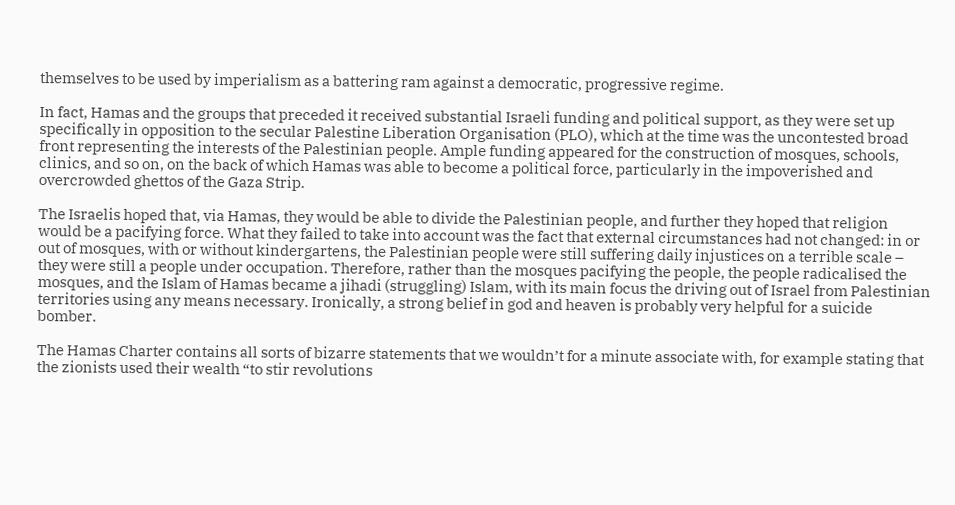themselves to be used by imperialism as a battering ram against a democratic, progressive regime.

In fact, Hamas and the groups that preceded it received substantial Israeli funding and political support, as they were set up specifically in opposition to the secular Palestine Liberation Organisation (PLO), which at the time was the uncontested broad front representing the interests of the Palestinian people. Ample funding appeared for the construction of mosques, schools, clinics, and so on, on the back of which Hamas was able to become a political force, particularly in the impoverished and overcrowded ghettos of the Gaza Strip.

The Israelis hoped that, via Hamas, they would be able to divide the Palestinian people, and further they hoped that religion would be a pacifying force. What they failed to take into account was the fact that external circumstances had not changed: in or out of mosques, with or without kindergartens, the Palestinian people were still suffering daily injustices on a terrible scale – they were still a people under occupation. Therefore, rather than the mosques pacifying the people, the people radicalised the mosques, and the Islam of Hamas became a jihadi (struggling) Islam, with its main focus the driving out of Israel from Palestinian territories using any means necessary. Ironically, a strong belief in god and heaven is probably very helpful for a suicide bomber.

The Hamas Charter contains all sorts of bizarre statements that we wouldn’t for a minute associate with, for example stating that the zionists used their wealth “to stir revolutions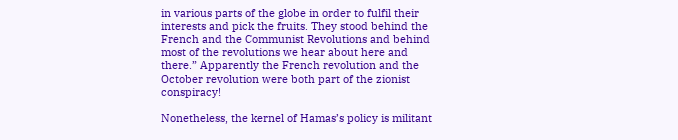in various parts of the globe in order to fulfil their interests and pick the fruits. They stood behind the French and the Communist Revolutions and behind most of the revolutions we hear about here and there.” Apparently the French revolution and the October revolution were both part of the zionist conspiracy!

Nonetheless, the kernel of Hamas’s policy is militant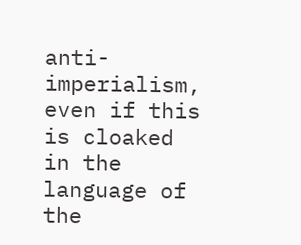anti-imperialism, even if this is cloaked in the language of the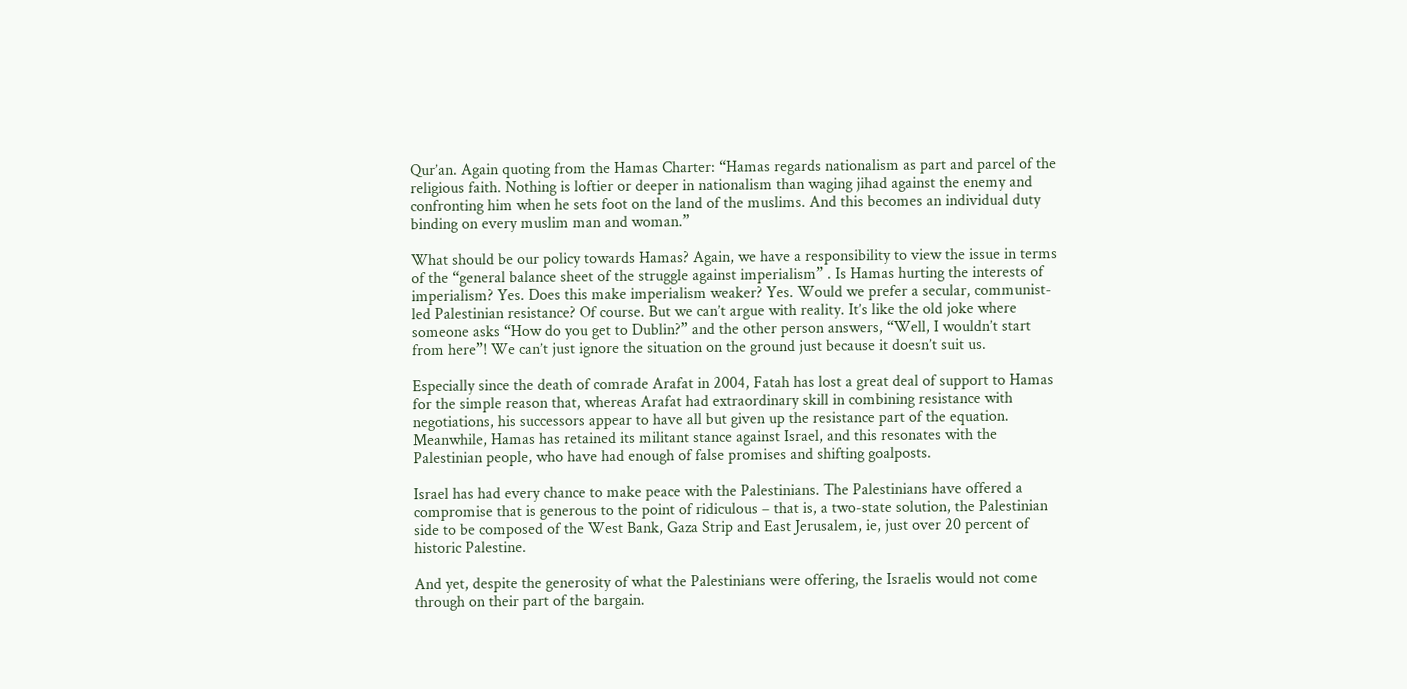Qur’an. Again quoting from the Hamas Charter: “Hamas regards nationalism as part and parcel of the religious faith. Nothing is loftier or deeper in nationalism than waging jihad against the enemy and confronting him when he sets foot on the land of the muslims. And this becomes an individual duty binding on every muslim man and woman.”

What should be our policy towards Hamas? Again, we have a responsibility to view the issue in terms of the “general balance sheet of the struggle against imperialism” . Is Hamas hurting the interests of imperialism? Yes. Does this make imperialism weaker? Yes. Would we prefer a secular, communist-led Palestinian resistance? Of course. But we can’t argue with reality. It’s like the old joke where someone asks “How do you get to Dublin?” and the other person answers, “Well, I wouldn’t start from here”! We can’t just ignore the situation on the ground just because it doesn’t suit us.

Especially since the death of comrade Arafat in 2004, Fatah has lost a great deal of support to Hamas for the simple reason that, whereas Arafat had extraordinary skill in combining resistance with negotiations, his successors appear to have all but given up the resistance part of the equation. Meanwhile, Hamas has retained its militant stance against Israel, and this resonates with the Palestinian people, who have had enough of false promises and shifting goalposts.

Israel has had every chance to make peace with the Palestinians. The Palestinians have offered a compromise that is generous to the point of ridiculous – that is, a two-state solution, the Palestinian side to be composed of the West Bank, Gaza Strip and East Jerusalem, ie, just over 20 percent of historic Palestine.

And yet, despite the generosity of what the Palestinians were offering, the Israelis would not come through on their part of the bargain.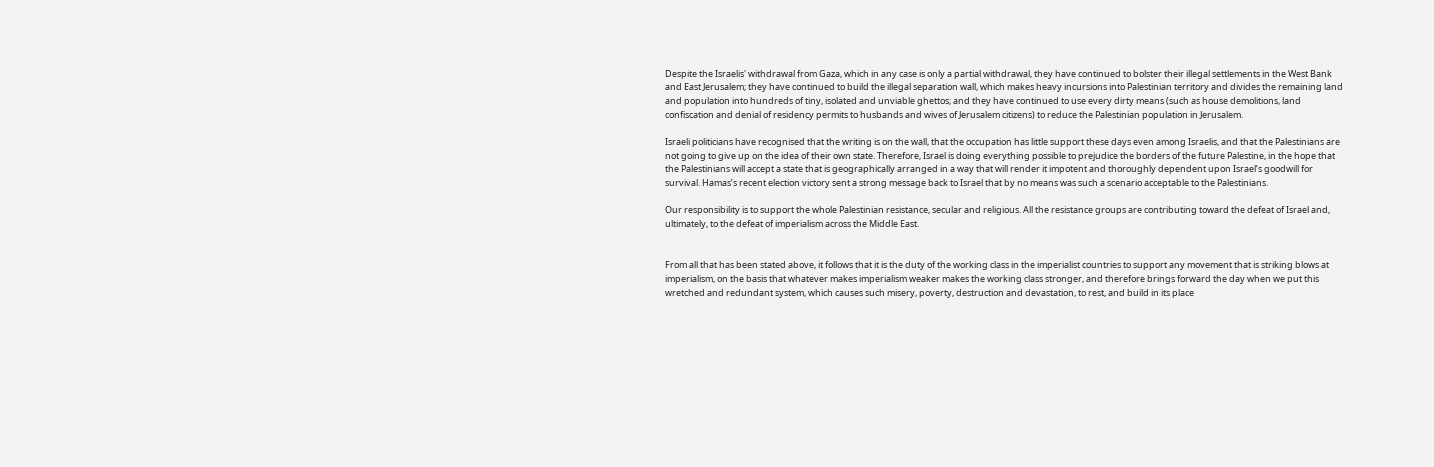Despite the Israelis' withdrawal from Gaza, which in any case is only a partial withdrawal, they have continued to bolster their illegal settlements in the West Bank and East Jerusalem; they have continued to build the illegal separation wall, which makes heavy incursions into Palestinian territory and divides the remaining land and population into hundreds of tiny, isolated and unviable ghettos; and they have continued to use every dirty means (such as house demolitions, land confiscation and denial of residency permits to husbands and wives of Jerusalem citizens) to reduce the Palestinian population in Jerusalem.

Israeli politicians have recognised that the writing is on the wall, that the occupation has little support these days even among Israelis, and that the Palestinians are not going to give up on the idea of their own state. Therefore, Israel is doing everything possible to prejudice the borders of the future Palestine, in the hope that the Palestinians will accept a state that is geographically arranged in a way that will render it impotent and thoroughly dependent upon Israel’s goodwill for survival. Hamas’s recent election victory sent a strong message back to Israel that by no means was such a scenario acceptable to the Palestinians.

Our responsibility is to support the whole Palestinian resistance, secular and religious. All the resistance groups are contributing toward the defeat of Israel and, ultimately, to the defeat of imperialism across the Middle East.


From all that has been stated above, it follows that it is the duty of the working class in the imperialist countries to support any movement that is striking blows at imperialism, on the basis that whatever makes imperialism weaker makes the working class stronger, and therefore brings forward the day when we put this wretched and redundant system, which causes such misery, poverty, destruction and devastation, to rest, and build in its place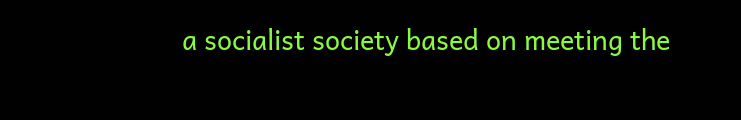a socialist society based on meeting the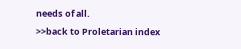needs of all.
>>back to Proletarian index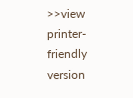>>view printer-friendly version